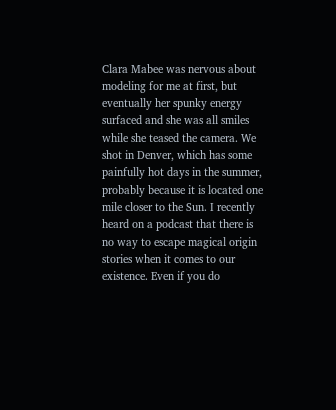Clara Mabee was nervous about modeling for me at first, but eventually her spunky energy surfaced and she was all smiles while she teased the camera. We shot in Denver, which has some painfully hot days in the summer, probably because it is located one mile closer to the Sun. I recently heard on a podcast that there is no way to escape magical origin stories when it comes to our existence. Even if you do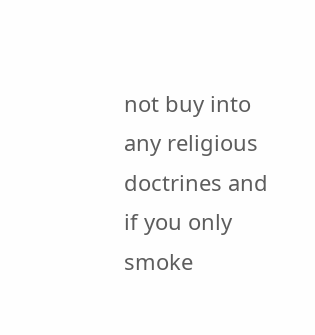not buy into any religious doctrines and if you only smoke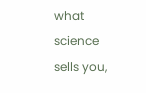what science sells you,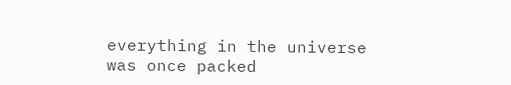everything in the universe was once packed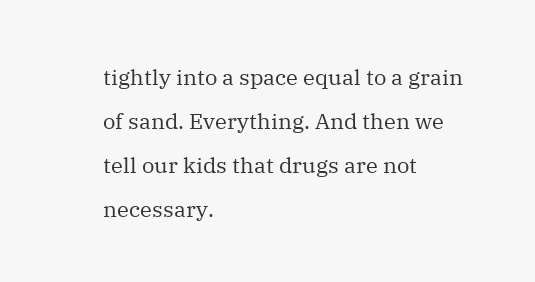tightly into a space equal to a grain of sand. Everything. And then we tell our kids that drugs are not necessary.